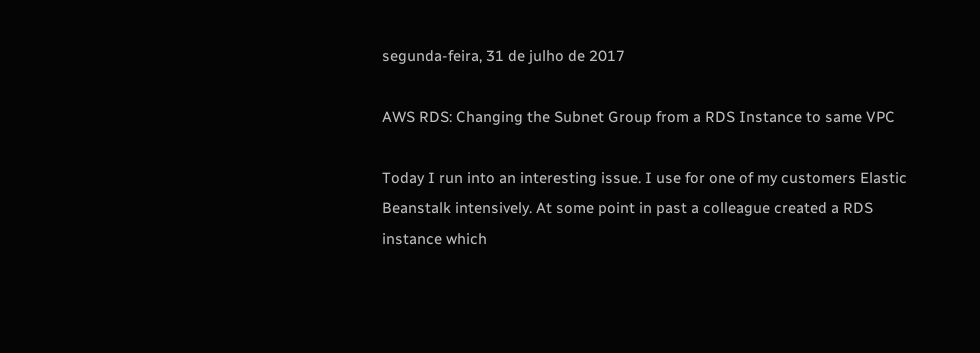segunda-feira, 31 de julho de 2017

AWS RDS: Changing the Subnet Group from a RDS Instance to same VPC

Today I run into an interesting issue. I use for one of my customers Elastic Beanstalk intensively. At some point in past a colleague created a RDS instance which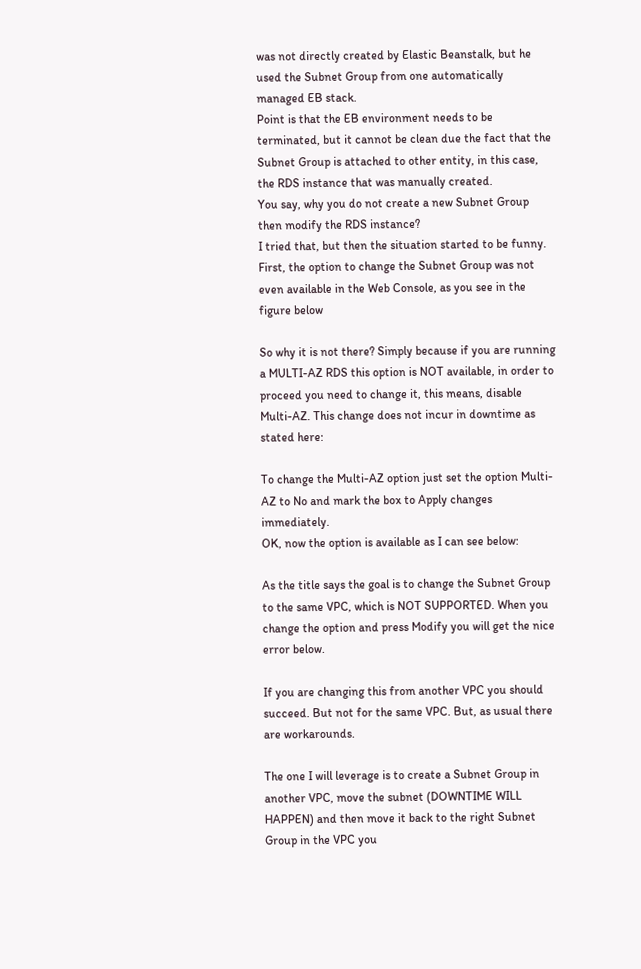was not directly created by Elastic Beanstalk, but he used the Subnet Group from one automatically managed EB stack.
Point is that the EB environment needs to be terminated, but it cannot be clean due the fact that the Subnet Group is attached to other entity, in this case, the RDS instance that was manually created.
You say, why you do not create a new Subnet Group then modify the RDS instance?
I tried that, but then the situation started to be funny. First, the option to change the Subnet Group was not even available in the Web Console, as you see in the figure below

So why it is not there? Simply because if you are running a MULTI-AZ RDS this option is NOT available, in order to proceed you need to change it, this means, disable Multi-AZ. This change does not incur in downtime as stated here:

To change the Multi-AZ option just set the option Multi-AZ to No and mark the box to Apply changes immediately.
OK, now the option is available as I can see below:

As the title says the goal is to change the Subnet Group to the same VPC, which is NOT SUPPORTED. When you change the option and press Modify you will get the nice error below.

If you are changing this from another VPC you should succeed. But not for the same VPC. But, as usual there are workarounds.

The one I will leverage is to create a Subnet Group in another VPC, move the subnet (DOWNTIME WILL HAPPEN) and then move it back to the right Subnet Group in the VPC you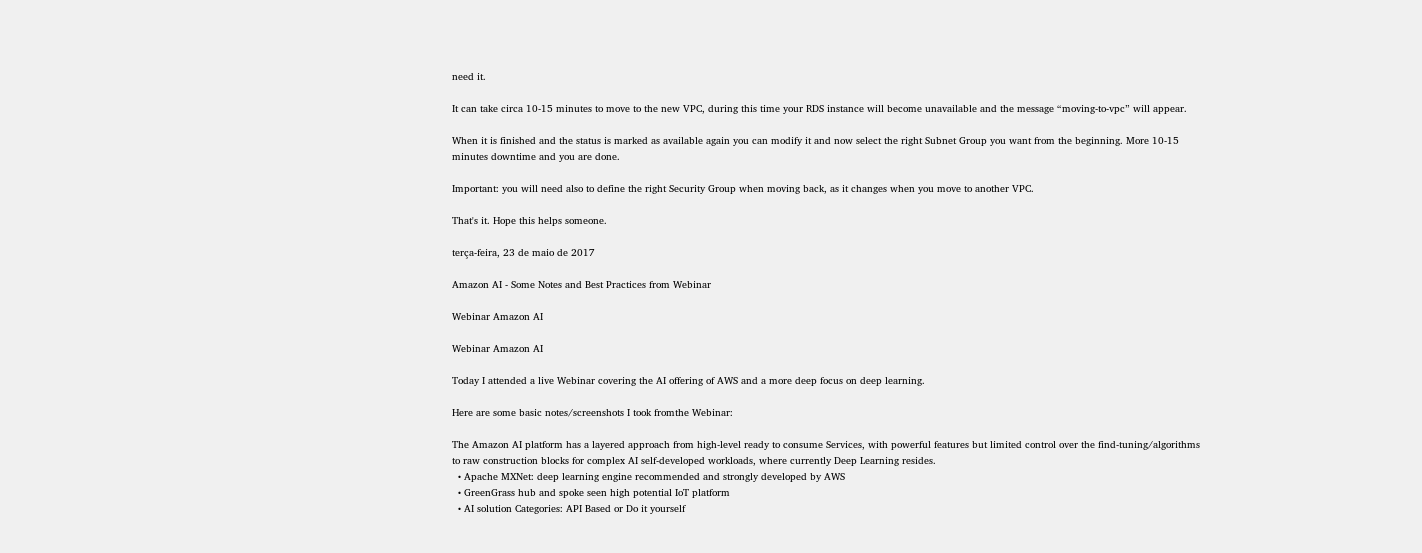need it.

It can take circa 10-15 minutes to move to the new VPC, during this time your RDS instance will become unavailable and the message “moving-to-vpc” will appear.

When it is finished and the status is marked as available again you can modify it and now select the right Subnet Group you want from the beginning. More 10-15 minutes downtime and you are done.

Important: you will need also to define the right Security Group when moving back, as it changes when you move to another VPC.

That's it. Hope this helps someone.

terça-feira, 23 de maio de 2017

Amazon AI - Some Notes and Best Practices from Webinar

Webinar Amazon AI

Webinar Amazon AI

Today I attended a live Webinar covering the AI offering of AWS and a more deep focus on deep learning.

Here are some basic notes/screenshots I took fromthe Webinar:

The Amazon AI platform has a layered approach from high-level ready to consume Services, with powerful features but limited control over the find-tuning/algorithms to raw construction blocks for complex AI self-developed workloads, where currently Deep Learning resides.
  • Apache MXNet: deep learning engine recommended and strongly developed by AWS
  • GreenGrass hub and spoke seen high potential IoT platform
  • AI solution Categories: API Based or Do it yourself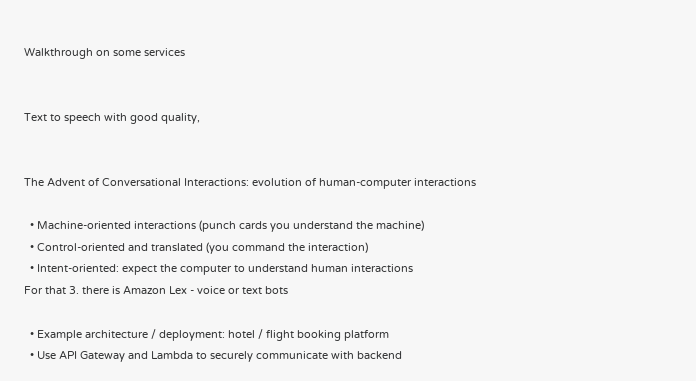Walkthrough on some services


Text to speech with good quality,


The Advent of Conversational Interactions: evolution of human-computer interactions

  • Machine-oriented interactions (punch cards you understand the machine)
  • Control-oriented and translated (you command the interaction)
  • Intent-oriented: expect the computer to understand human interactions
For that 3. there is Amazon Lex - voice or text bots

  • Example architecture / deployment: hotel / flight booking platform
  • Use API Gateway and Lambda to securely communicate with backend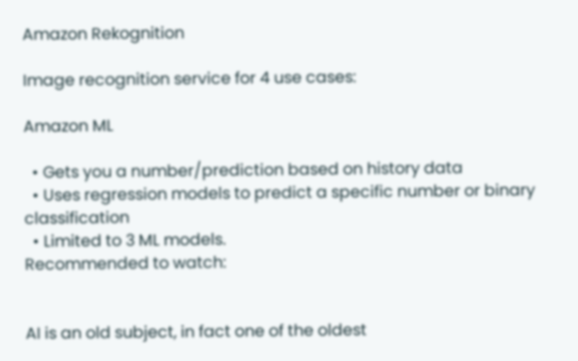Amazon Rekognition

Image recognition service for 4 use cases:

Amazon ML

  • Gets you a number/prediction based on history data
  • Uses regression models to predict a specific number or binary classification
  • Limited to 3 ML models.
Recommended to watch:


AI is an old subject, in fact one of the oldest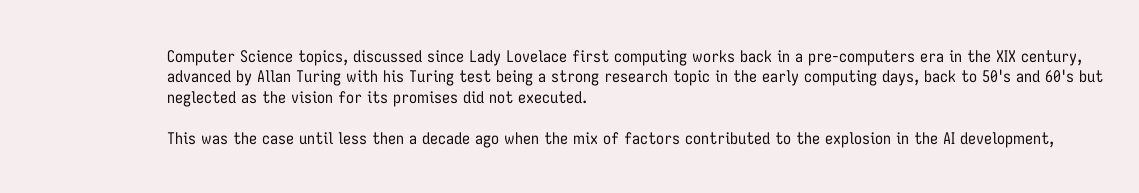Computer Science topics, discussed since Lady Lovelace first computing works back in a pre-computers era in the XIX century, advanced by Allan Turing with his Turing test being a strong research topic in the early computing days, back to 50's and 60's but neglected as the vision for its promises did not executed.

This was the case until less then a decade ago when the mix of factors contributed to the explosion in the AI development,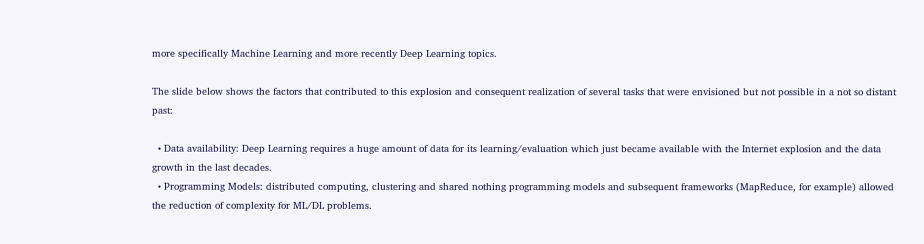more specifically Machine Learning and more recently Deep Learning topics.

The slide below shows the factors that contributed to this explosion and consequent realization of several tasks that were envisioned but not possible in a not so distant past:

  • Data availability: Deep Learning requires a huge amount of data for its learning/evaluation which just became available with the Internet explosion and the data growth in the last decades.
  • Programming Models: distributed computing, clustering and shared nothing programming models and subsequent frameworks (MapReduce, for example) allowed the reduction of complexity for ML/DL problems.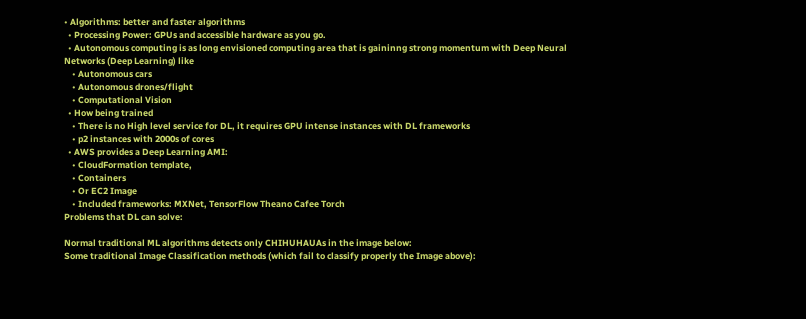• Algorithms: better and faster algorithms
  • Processing Power: GPUs and accessible hardware as you go.
  • Autonomous computing is as long envisioned computing area that is gaininng strong momentum with Deep Neural Networks (Deep Learning) like
    • Autonomous cars
    • Autonomous drones/flight
    • Computational Vision
  • How being trained
    • There is no High level service for DL, it requires GPU intense instances with DL frameworks
    • p2 instances with 2000s of cores
  • AWS provides a Deep Learning AMI:
    • CloudFormation template,
    • Containers
    • Or EC2 Image
    • Included frameworks: MXNet, TensorFlow Theano Cafee Torch
Problems that DL can solve:

Normal traditional ML algorithms detects only CHIHUHAUAs in the image below:
Some traditional Image Classification methods (which fail to classify properly the Image above):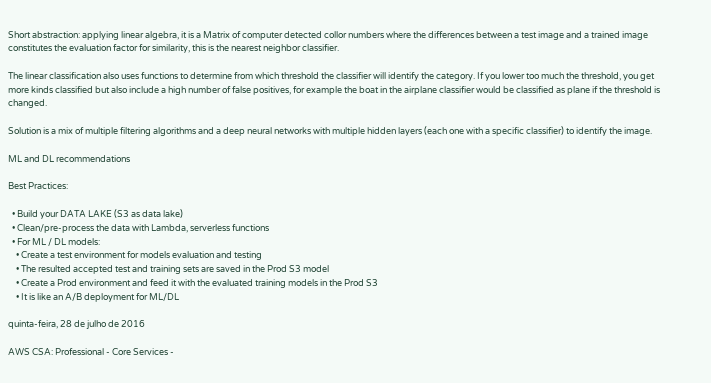Short abstraction: applying linear algebra, it is a Matrix of computer detected collor numbers where the differences between a test image and a trained image constitutes the evaluation factor for similarity, this is the nearest neighbor classifier.

The linear classification also uses functions to determine from which threshold the classifier will identify the category. If you lower too much the threshold, you get more kinds classified but also include a high number of false positives, for example the boat in the airplane classifier would be classified as plane if the threshold is changed.

Solution is a mix of multiple filtering algorithms and a deep neural networks with multiple hidden layers (each one with a specific classifier) to identify the image.

ML and DL recommendations

Best Practices:

  • Build your DATA LAKE (S3 as data lake)
  • Clean/pre-process the data with Lambda, serverless functions
  • For ML / DL models:
    • Create a test environment for models evaluation and testing
    • The resulted accepted test and training sets are saved in the Prod S3 model
    • Create a Prod environment and feed it with the evaluated training models in the Prod S3
    • It is like an A/B deployment for ML/DL

quinta-feira, 28 de julho de 2016

AWS CSA: Professional - Core Services -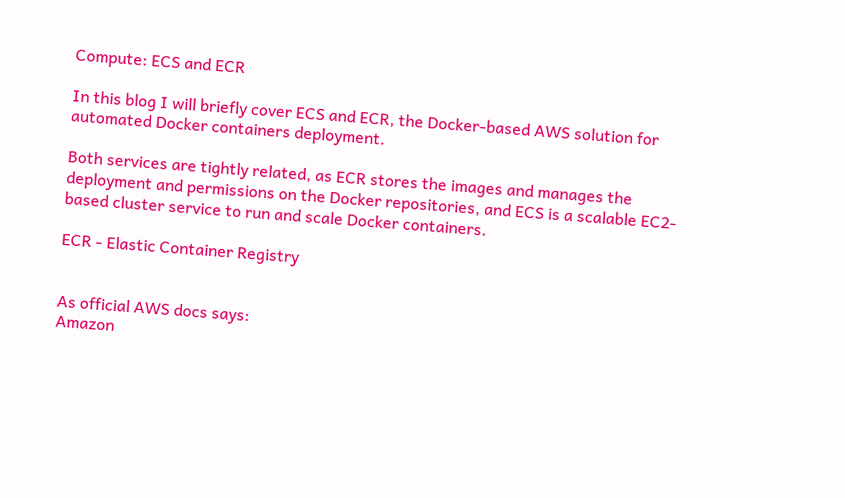Compute: ECS and ECR

In this blog I will briefly cover ECS and ECR, the Docker-based AWS solution for automated Docker containers deployment.

Both services are tightly related, as ECR stores the images and manages the deployment and permissions on the Docker repositories, and ECS is a scalable EC2-based cluster service to run and scale Docker containers.

ECR - Elastic Container Registry


As official AWS docs says:
Amazon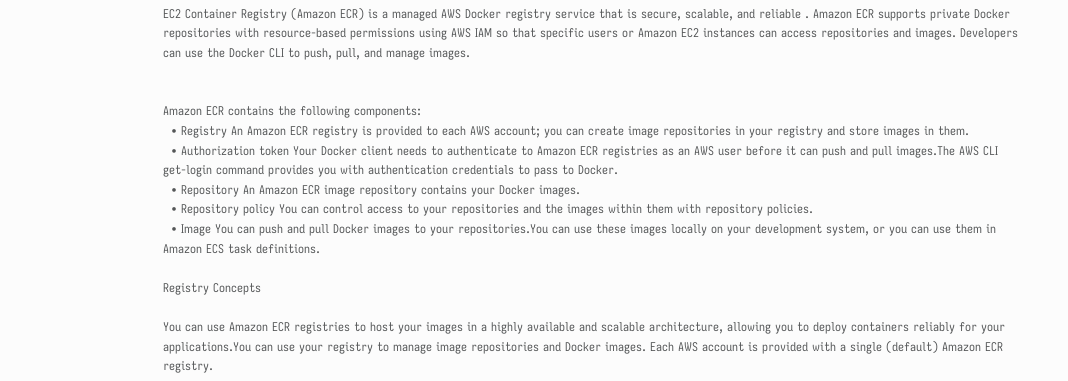EC2 Container Registry (Amazon ECR) is a managed AWS Docker registry service that is secure, scalable, and reliable . Amazon ECR supports private Docker repositories with resource-based permissions using AWS IAM so that specific users or Amazon EC2 instances can access repositories and images. Developers can use the Docker CLI to push, pull, and manage images.


Amazon ECR contains the following components:
  • Registry An Amazon ECR registry is provided to each AWS account; you can create image repositories in your registry and store images in them.
  • Authorization token Your Docker client needs to authenticate to Amazon ECR registries as an AWS user before it can push and pull images.The AWS CLI get-login command provides you with authentication credentials to pass to Docker.
  • Repository An Amazon ECR image repository contains your Docker images.
  • Repository policy You can control access to your repositories and the images within them with repository policies.
  • Image You can push and pull Docker images to your repositories.You can use these images locally on your development system, or you can use them in Amazon ECS task definitions.

Registry Concepts

You can use Amazon ECR registries to host your images in a highly available and scalable architecture, allowing you to deploy containers reliably for your applications.You can use your registry to manage image repositories and Docker images. Each AWS account is provided with a single (default) Amazon ECR registry.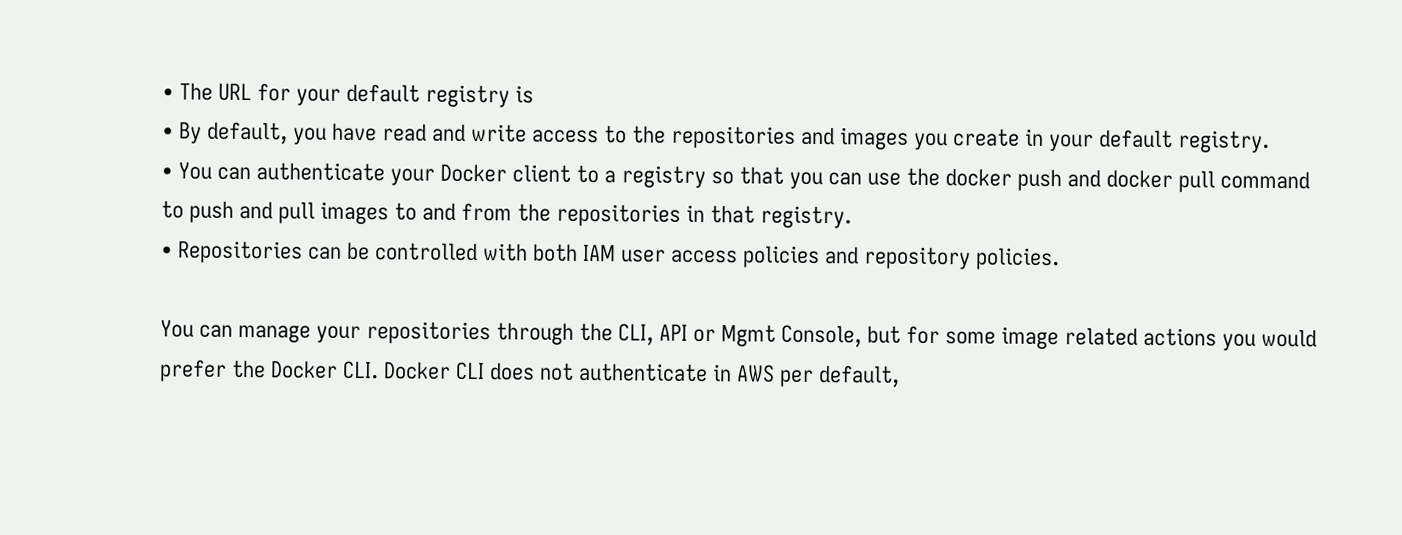• The URL for your default registry is
• By default, you have read and write access to the repositories and images you create in your default registry.
• You can authenticate your Docker client to a registry so that you can use the docker push and docker pull command to push and pull images to and from the repositories in that registry.
• Repositories can be controlled with both IAM user access policies and repository policies.

You can manage your repositories through the CLI, API or Mgmt Console, but for some image related actions you would prefer the Docker CLI. Docker CLI does not authenticate in AWS per default,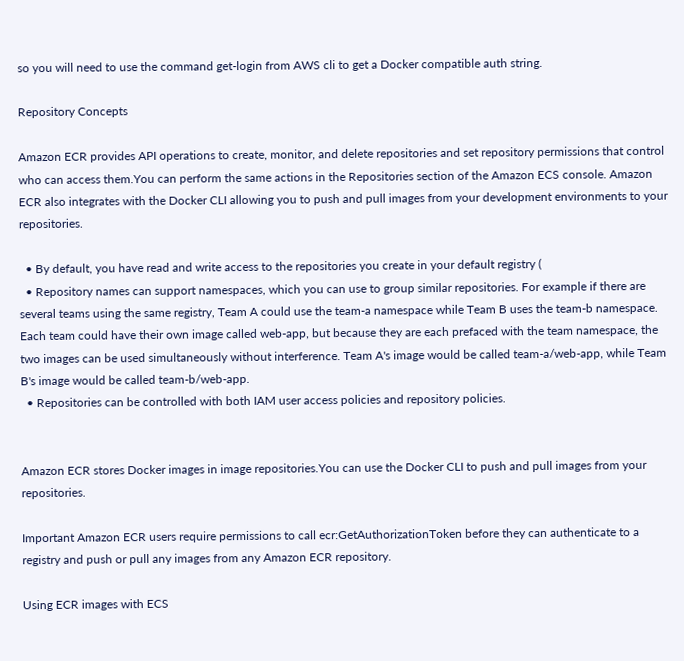so you will need to use the command get-login from AWS cli to get a Docker compatible auth string.

Repository Concepts

Amazon ECR provides API operations to create, monitor, and delete repositories and set repository permissions that control who can access them.You can perform the same actions in the Repositories section of the Amazon ECS console. Amazon ECR also integrates with the Docker CLI allowing you to push and pull images from your development environments to your repositories.

  • By default, you have read and write access to the repositories you create in your default registry (
  • Repository names can support namespaces, which you can use to group similar repositories. For example if there are several teams using the same registry, Team A could use the team-a namespace while Team B uses the team-b namespace. Each team could have their own image called web-app, but because they are each prefaced with the team namespace, the two images can be used simultaneously without interference. Team A's image would be called team-a/web-app, while Team B's image would be called team-b/web-app.
  • Repositories can be controlled with both IAM user access policies and repository policies.


Amazon ECR stores Docker images in image repositories.You can use the Docker CLI to push and pull images from your repositories.

Important Amazon ECR users require permissions to call ecr:GetAuthorizationToken before they can authenticate to a registry and push or pull any images from any Amazon ECR repository.

Using ECR images with ECS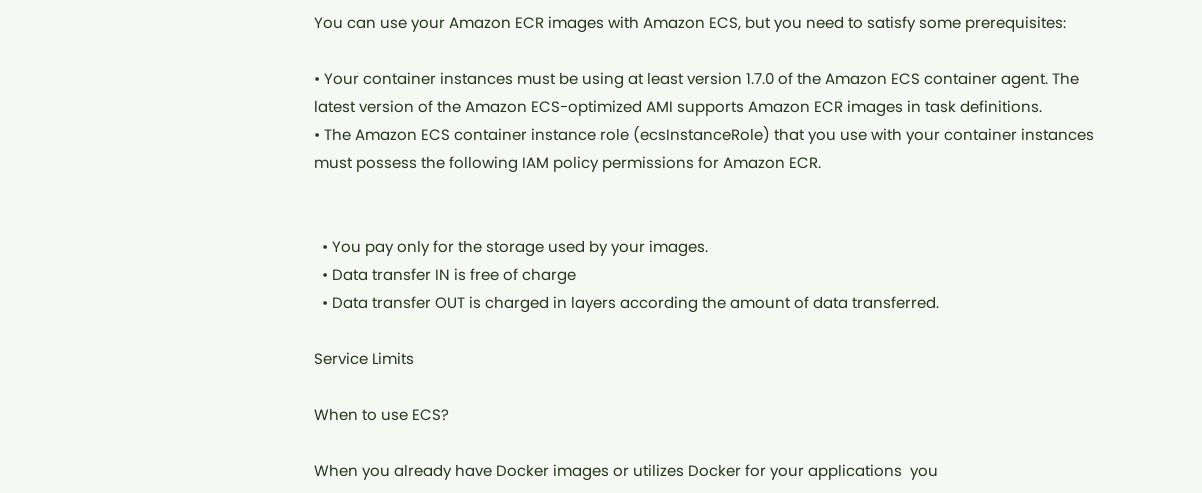You can use your Amazon ECR images with Amazon ECS, but you need to satisfy some prerequisites:

• Your container instances must be using at least version 1.7.0 of the Amazon ECS container agent. The latest version of the Amazon ECS-optimized AMI supports Amazon ECR images in task definitions.
• The Amazon ECS container instance role (ecsInstanceRole) that you use with your container instances must possess the following IAM policy permissions for Amazon ECR.


  • You pay only for the storage used by your images.
  • Data transfer IN is free of charge
  • Data transfer OUT is charged in layers according the amount of data transferred.

Service Limits

When to use ECS?

When you already have Docker images or utilizes Docker for your applications  you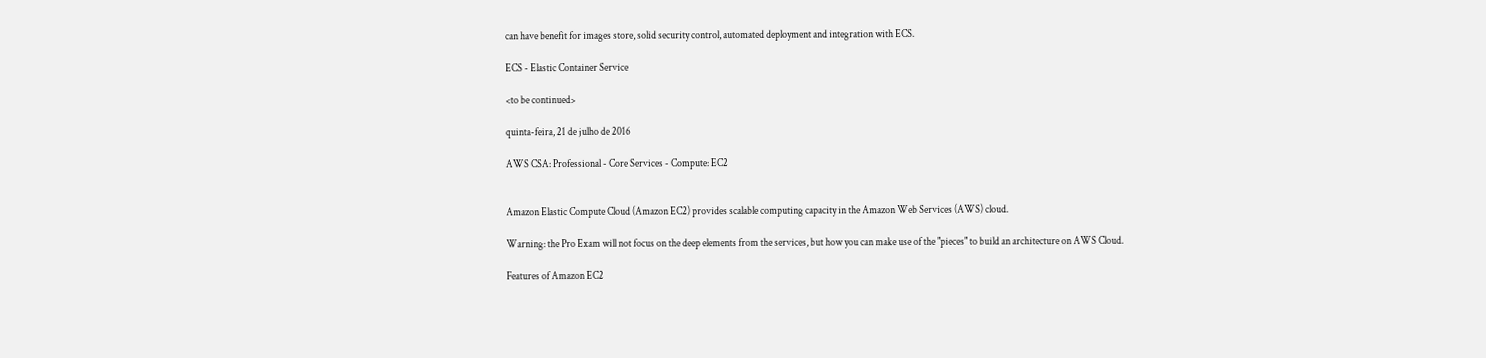can have benefit for images store, solid security control, automated deployment and integration with ECS.

ECS - Elastic Container Service

<to be continued>

quinta-feira, 21 de julho de 2016

AWS CSA: Professional - Core Services - Compute: EC2


Amazon Elastic Compute Cloud (Amazon EC2) provides scalable computing capacity in the Amazon Web Services (AWS) cloud.

Warning: the Pro Exam will not focus on the deep elements from the services, but how you can make use of the "pieces" to build an architecture on AWS Cloud.

Features of Amazon EC2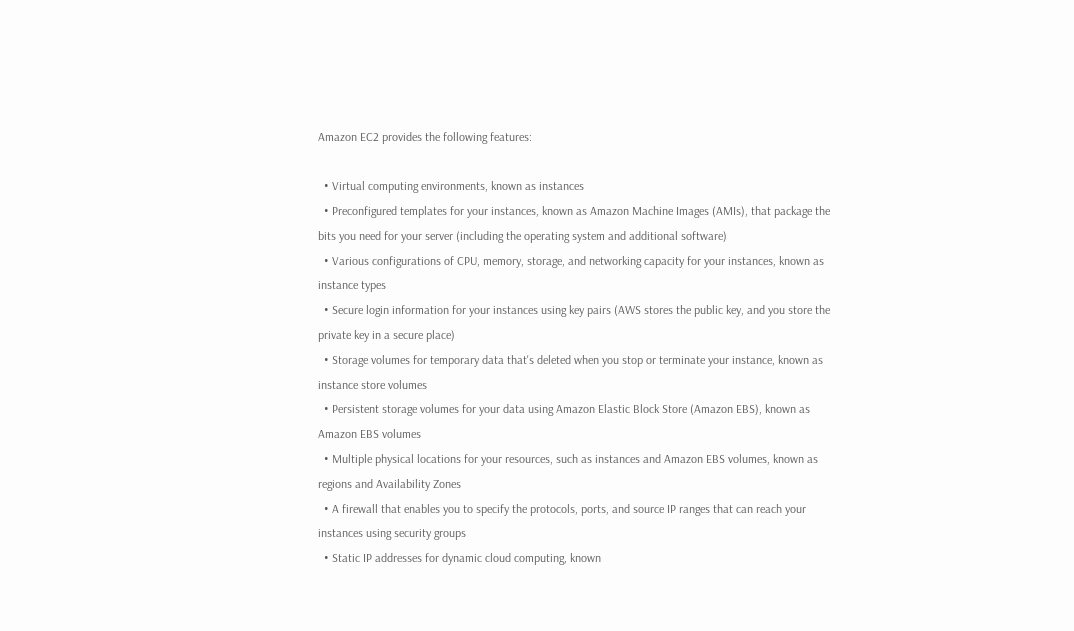Amazon EC2 provides the following features:

  • Virtual computing environments, known as instances
  • Preconfigured templates for your instances, known as Amazon Machine Images (AMIs), that package the bits you need for your server (including the operating system and additional software)
  • Various configurations of CPU, memory, storage, and networking capacity for your instances, known as instance types
  • Secure login information for your instances using key pairs (AWS stores the public key, and you store the private key in a secure place)
  • Storage volumes for temporary data that's deleted when you stop or terminate your instance, known as instance store volumes
  • Persistent storage volumes for your data using Amazon Elastic Block Store (Amazon EBS), known as Amazon EBS volumes
  • Multiple physical locations for your resources, such as instances and Amazon EBS volumes, known as regions and Availability Zones
  • A firewall that enables you to specify the protocols, ports, and source IP ranges that can reach your instances using security groups
  • Static IP addresses for dynamic cloud computing, known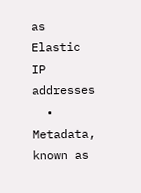as Elastic IP addresses
  • Metadata, known as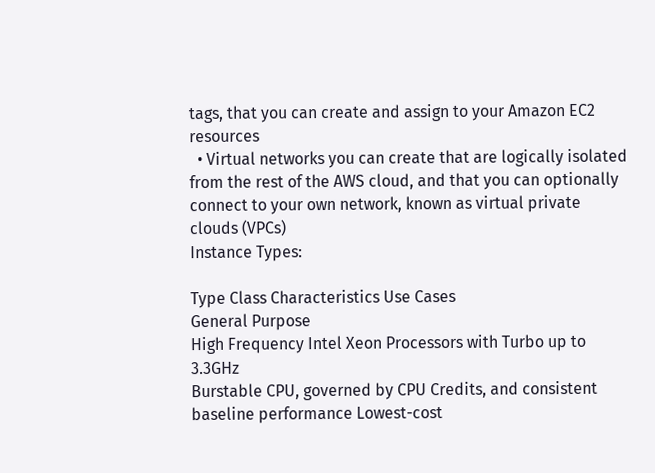tags, that you can create and assign to your Amazon EC2 resources
  • Virtual networks you can create that are logically isolated from the rest of the AWS cloud, and that you can optionally connect to your own network, known as virtual private clouds (VPCs)
Instance Types:

Type Class Characteristics Use Cases
General Purpose
High Frequency Intel Xeon Processors with Turbo up to 3.3GHz
Burstable CPU, governed by CPU Credits, and consistent baseline performance Lowest-cost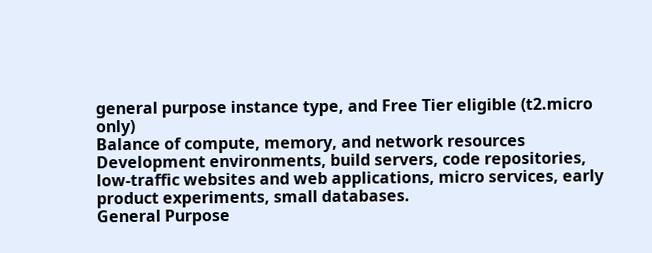general purpose instance type, and Free Tier eligible (t2.micro only)
Balance of compute, memory, and network resources
Development environments, build servers, code repositories, low-traffic websites and web applications, micro services, early product experiments, small databases.
General Purpose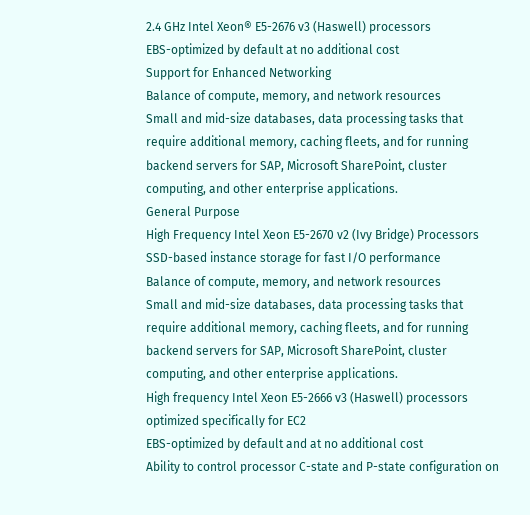2.4 GHz Intel Xeon® E5-2676 v3 (Haswell) processors
EBS-optimized by default at no additional cost
Support for Enhanced Networking
Balance of compute, memory, and network resources
Small and mid-size databases, data processing tasks that require additional memory, caching fleets, and for running backend servers for SAP, Microsoft SharePoint, cluster computing, and other enterprise applications.
General Purpose
High Frequency Intel Xeon E5-2670 v2 (Ivy Bridge) Processors
SSD-based instance storage for fast I/O performance
Balance of compute, memory, and network resources
Small and mid-size databases, data processing tasks that require additional memory, caching fleets, and for running backend servers for SAP, Microsoft SharePoint, cluster computing, and other enterprise applications.
High frequency Intel Xeon E5-2666 v3 (Haswell) processors optimized specifically for EC2
EBS-optimized by default and at no additional cost
Ability to control processor C-state and P-state configuration on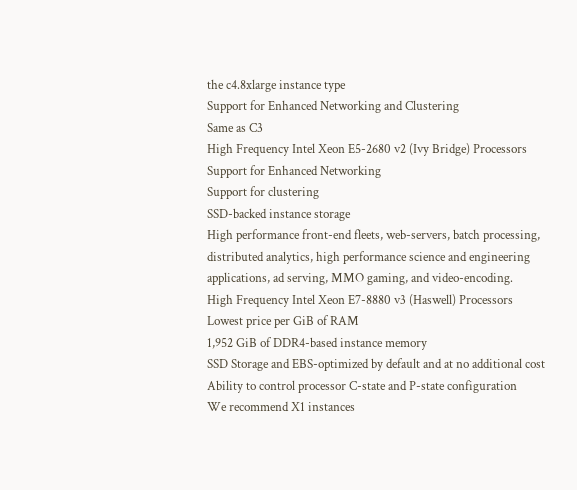the c4.8xlarge instance type
Support for Enhanced Networking and Clustering
Same as C3
High Frequency Intel Xeon E5-2680 v2 (Ivy Bridge) Processors
Support for Enhanced Networking
Support for clustering
SSD-backed instance storage
High performance front-end fleets, web-servers, batch processing, distributed analytics, high performance science and engineering applications, ad serving, MMO gaming, and video-encoding.
High Frequency Intel Xeon E7-8880 v3 (Haswell) Processors
Lowest price per GiB of RAM
1,952 GiB of DDR4-based instance memory
SSD Storage and EBS-optimized by default and at no additional cost
Ability to control processor C-state and P-state configuration
We recommend X1 instances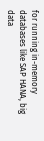for running in-memory databases like SAP HANA, big data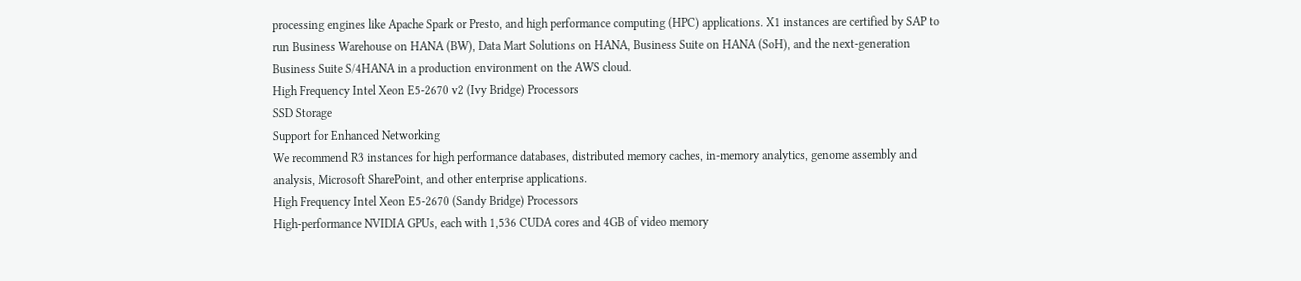processing engines like Apache Spark or Presto, and high performance computing (HPC) applications. X1 instances are certified by SAP to run Business Warehouse on HANA (BW), Data Mart Solutions on HANA, Business Suite on HANA (SoH), and the next-generation Business Suite S/4HANA in a production environment on the AWS cloud.
High Frequency Intel Xeon E5-2670 v2 (Ivy Bridge) Processors
SSD Storage
Support for Enhanced Networking
We recommend R3 instances for high performance databases, distributed memory caches, in-memory analytics, genome assembly and analysis, Microsoft SharePoint, and other enterprise applications.
High Frequency Intel Xeon E5-2670 (Sandy Bridge) Processors
High-performance NVIDIA GPUs, each with 1,536 CUDA cores and 4GB of video memory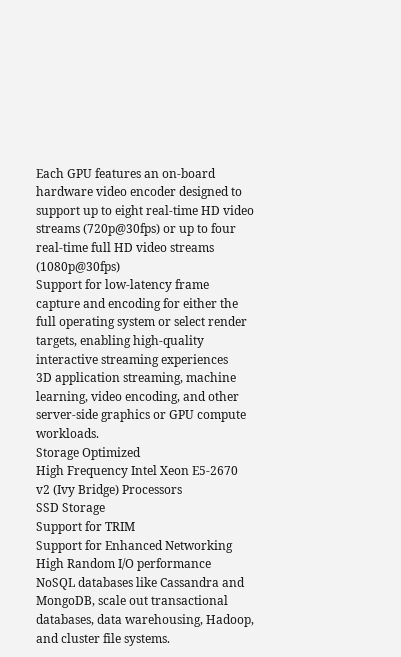Each GPU features an on-board hardware video encoder designed to support up to eight real-time HD video streams (720p@30fps) or up to four real-time full HD video streams (1080p@30fps)
Support for low-latency frame capture and encoding for either the full operating system or select render targets, enabling high-quality interactive streaming experiences
3D application streaming, machine learning, video encoding, and other server-side graphics or GPU compute workloads.
Storage Optimized
High Frequency Intel Xeon E5-2670 v2 (Ivy Bridge) Processors
SSD Storage
Support for TRIM
Support for Enhanced Networking
High Random I/O performance
NoSQL databases like Cassandra and MongoDB, scale out transactional databases, data warehousing, Hadoop, and cluster file systems.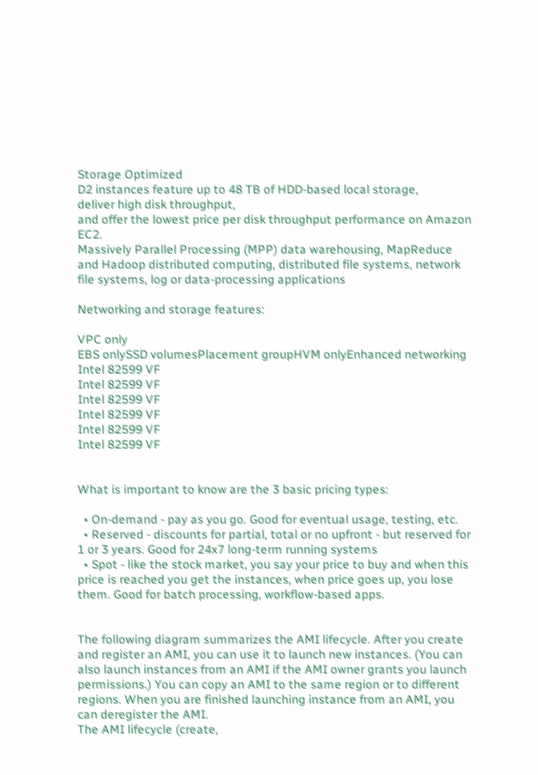Storage Optimized
D2 instances feature up to 48 TB of HDD-based local storage,
deliver high disk throughput,
and offer the lowest price per disk throughput performance on Amazon EC2.
Massively Parallel Processing (MPP) data warehousing, MapReduce and Hadoop distributed computing, distributed file systems, network file systems, log or data-processing applications

Networking and storage features:

VPC only
EBS onlySSD volumesPlacement groupHVM onlyEnhanced networking
Intel 82599 VF
Intel 82599 VF
Intel 82599 VF
Intel 82599 VF
Intel 82599 VF
Intel 82599 VF


What is important to know are the 3 basic pricing types:

  • On-demand - pay as you go. Good for eventual usage, testing, etc.
  • Reserved - discounts for partial, total or no upfront - but reserved for 1 or 3 years. Good for 24x7 long-term running systems
  • Spot - like the stock market, you say your price to buy and when this price is reached you get the instances, when price goes up, you lose them. Good for batch processing, workflow-based apps.


The following diagram summarizes the AMI lifecycle. After you create and register an AMI, you can use it to launch new instances. (You can also launch instances from an AMI if the AMI owner grants you launch permissions.) You can copy an AMI to the same region or to different regions. When you are finished launching instance from an AMI, you can deregister the AMI.
The AMI lifecycle (create,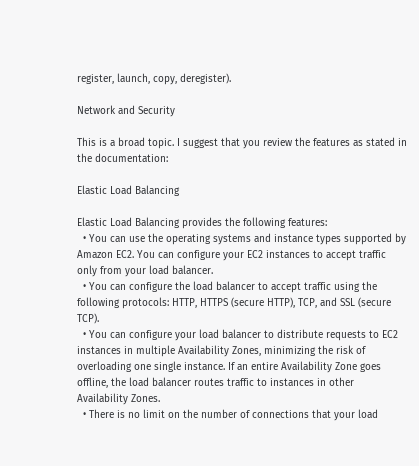register, launch, copy, deregister).

Network and Security

This is a broad topic. I suggest that you review the features as stated in the documentation:

Elastic Load Balancing

Elastic Load Balancing provides the following features:
  • You can use the operating systems and instance types supported by Amazon EC2. You can configure your EC2 instances to accept traffic only from your load balancer.
  • You can configure the load balancer to accept traffic using the following protocols: HTTP, HTTPS (secure HTTP), TCP, and SSL (secure TCP).
  • You can configure your load balancer to distribute requests to EC2 instances in multiple Availability Zones, minimizing the risk of overloading one single instance. If an entire Availability Zone goes offline, the load balancer routes traffic to instances in other Availability Zones.
  • There is no limit on the number of connections that your load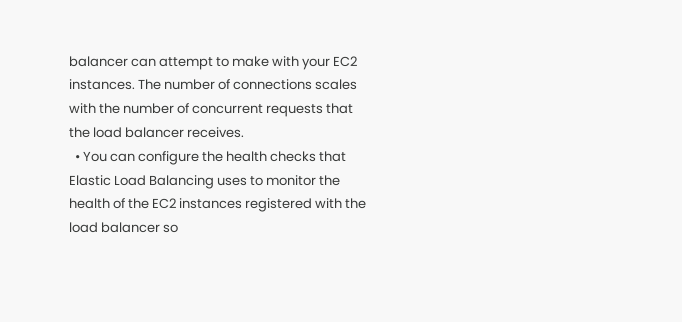balancer can attempt to make with your EC2 instances. The number of connections scales with the number of concurrent requests that the load balancer receives.
  • You can configure the health checks that Elastic Load Balancing uses to monitor the health of the EC2 instances registered with the load balancer so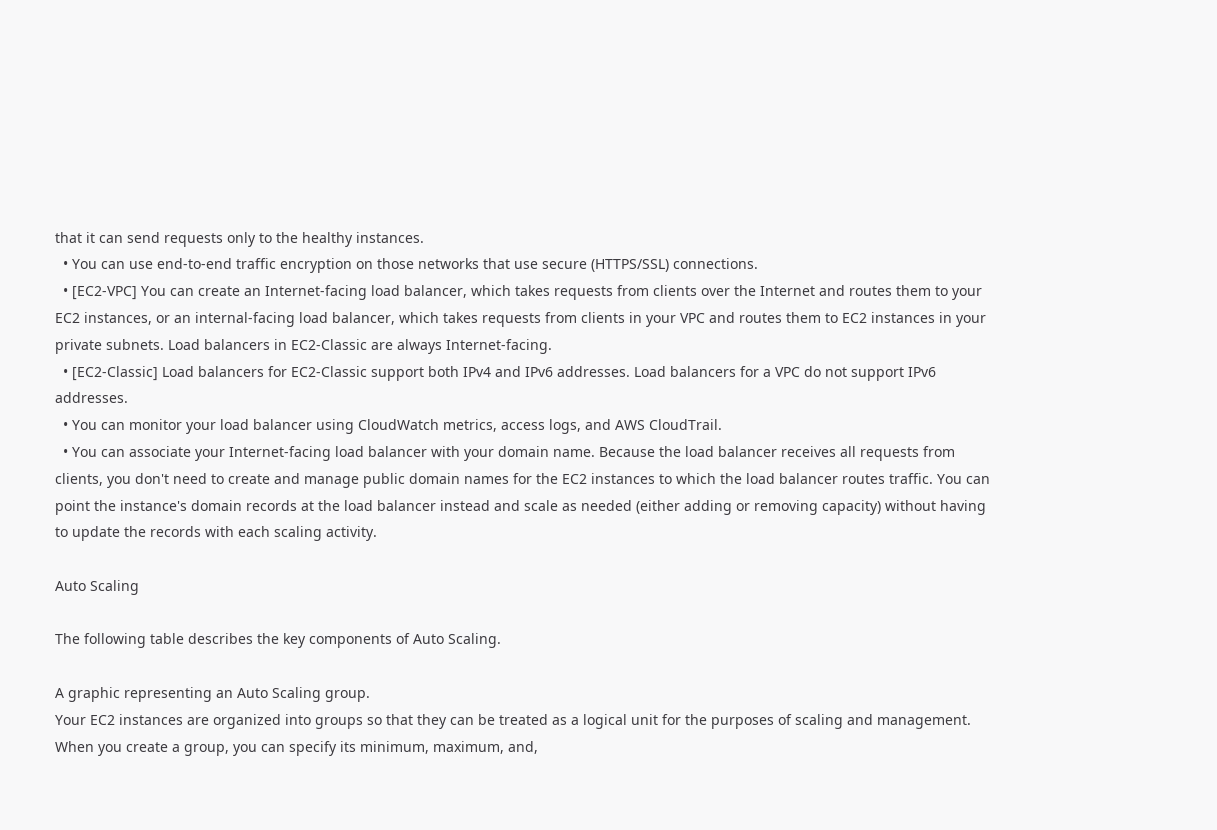that it can send requests only to the healthy instances.
  • You can use end-to-end traffic encryption on those networks that use secure (HTTPS/SSL) connections.
  • [EC2-VPC] You can create an Internet-facing load balancer, which takes requests from clients over the Internet and routes them to your EC2 instances, or an internal-facing load balancer, which takes requests from clients in your VPC and routes them to EC2 instances in your private subnets. Load balancers in EC2-Classic are always Internet-facing.
  • [EC2-Classic] Load balancers for EC2-Classic support both IPv4 and IPv6 addresses. Load balancers for a VPC do not support IPv6 addresses.
  • You can monitor your load balancer using CloudWatch metrics, access logs, and AWS CloudTrail.
  • You can associate your Internet-facing load balancer with your domain name. Because the load balancer receives all requests from clients, you don't need to create and manage public domain names for the EC2 instances to which the load balancer routes traffic. You can point the instance's domain records at the load balancer instead and scale as needed (either adding or removing capacity) without having to update the records with each scaling activity.

Auto Scaling

The following table describes the key components of Auto Scaling.

A graphic representing an Auto Scaling group.
Your EC2 instances are organized into groups so that they can be treated as a logical unit for the purposes of scaling and management. When you create a group, you can specify its minimum, maximum, and,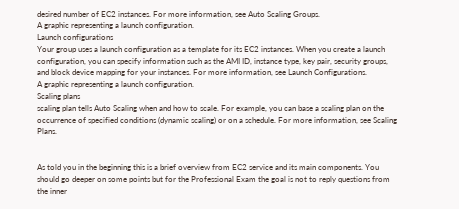desired number of EC2 instances. For more information, see Auto Scaling Groups.
A graphic representing a launch configuration.
Launch configurations
Your group uses a launch configuration as a template for its EC2 instances. When you create a launch configuration, you can specify information such as the AMI ID, instance type, key pair, security groups, and block device mapping for your instances. For more information, see Launch Configurations.
A graphic representing a launch configuration.
Scaling plans
scaling plan tells Auto Scaling when and how to scale. For example, you can base a scaling plan on the occurrence of specified conditions (dynamic scaling) or on a schedule. For more information, see Scaling Plans.


As told you in the beginning this is a brief overview from EC2 service and its main components. You should go deeper on some points but for the Professional Exam the goal is not to reply questions from the inner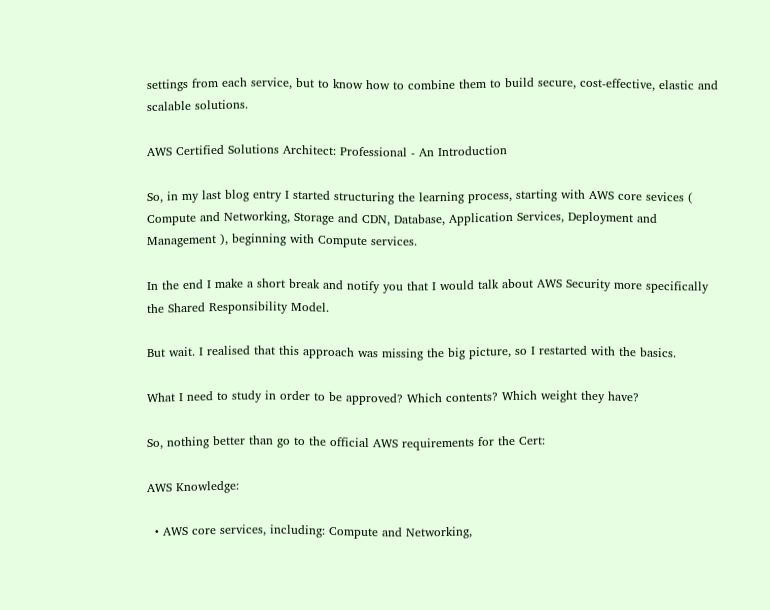settings from each service, but to know how to combine them to build secure, cost-effective, elastic and scalable solutions.

AWS Certified Solutions Architect: Professional - An Introduction

So, in my last blog entry I started structuring the learning process, starting with AWS core sevices ( Compute and Networking, Storage and CDN, Database, Application Services, Deployment and Management ), beginning with Compute services.

In the end I make a short break and notify you that I would talk about AWS Security more specifically the Shared Responsibility Model.

But wait. I realised that this approach was missing the big picture, so I restarted with the basics.

What I need to study in order to be approved? Which contents? Which weight they have?

So, nothing better than go to the official AWS requirements for the Cert:

AWS Knowledge:

  • AWS core services, including: Compute and Networking,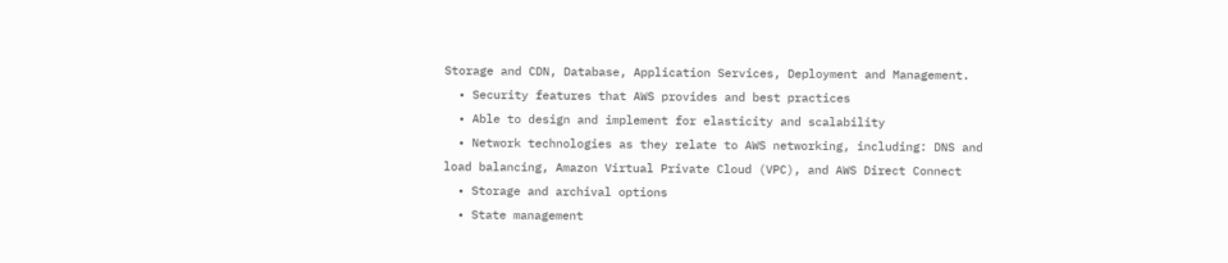Storage and CDN, Database, Application Services, Deployment and Management.
  • Security features that AWS provides and best practices
  • Able to design and implement for elasticity and scalability
  • Network technologies as they relate to AWS networking, including: DNS and load balancing, Amazon Virtual Private Cloud (VPC), and AWS Direct Connect
  • Storage and archival options
  • State management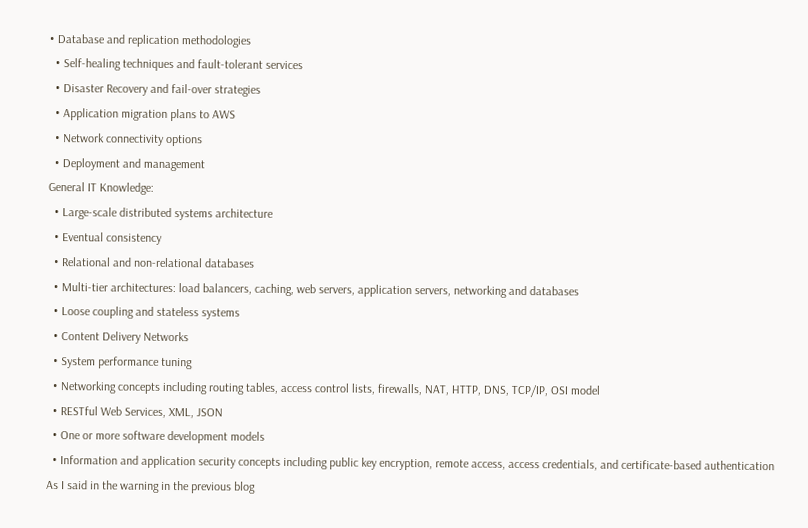• Database and replication methodologies
  • Self-healing techniques and fault-tolerant services
  • Disaster Recovery and fail-over strategies
  • Application migration plans to AWS
  • Network connectivity options
  • Deployment and management
General IT Knowledge:
  • Large-scale distributed systems architecture
  • Eventual consistency
  • Relational and non-relational databases
  • Multi-tier architectures: load balancers, caching, web servers, application servers, networking and databases
  • Loose coupling and stateless systems
  • Content Delivery Networks
  • System performance tuning
  • Networking concepts including routing tables, access control lists, firewalls, NAT, HTTP, DNS, TCP/IP, OSI model
  • RESTful Web Services, XML, JSON
  • One or more software development models
  • Information and application security concepts including public key encryption, remote access, access credentials, and certificate-based authentication
As I said in the warning in the previous blog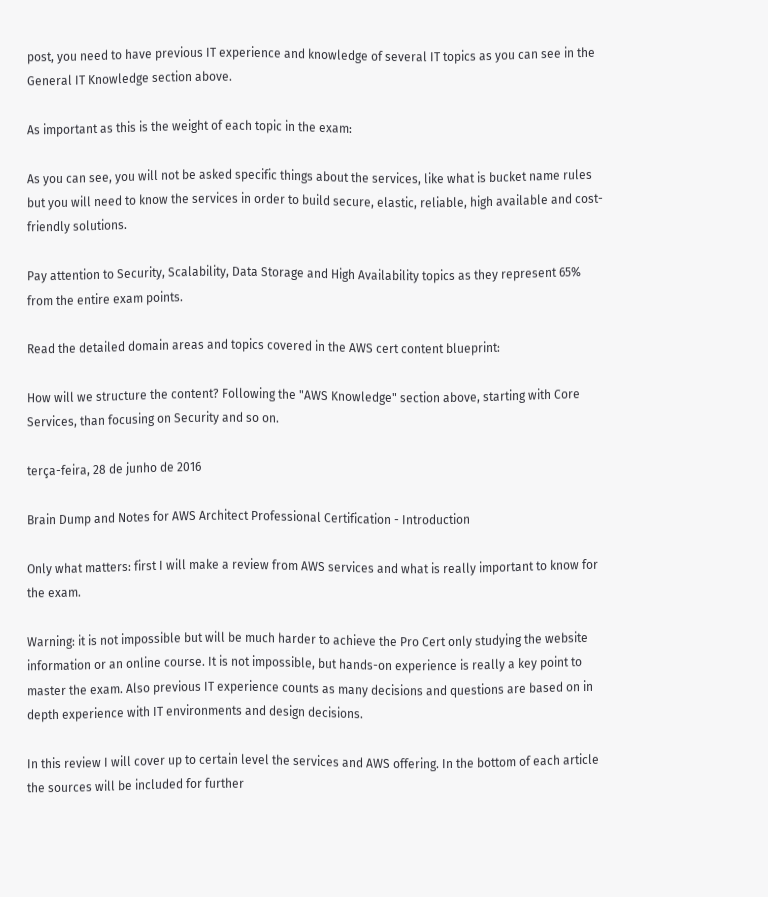post, you need to have previous IT experience and knowledge of several IT topics as you can see in the General IT Knowledge section above.

As important as this is the weight of each topic in the exam:

As you can see, you will not be asked specific things about the services, like what is bucket name rules but you will need to know the services in order to build secure, elastic, reliable, high available and cost-friendly solutions.

Pay attention to Security, Scalability, Data Storage and High Availability topics as they represent 65% from the entire exam points.

Read the detailed domain areas and topics covered in the AWS cert content blueprint:

How will we structure the content? Following the "AWS Knowledge" section above, starting with Core Services, than focusing on Security and so on.

terça-feira, 28 de junho de 2016

Brain Dump and Notes for AWS Architect Professional Certification - Introduction

Only what matters: first I will make a review from AWS services and what is really important to know for the exam.

Warning: it is not impossible but will be much harder to achieve the Pro Cert only studying the website information or an online course. It is not impossible, but hands-on experience is really a key point to master the exam. Also previous IT experience counts as many decisions and questions are based on in depth experience with IT environments and design decisions.

In this review I will cover up to certain level the services and AWS offering. In the bottom of each article the sources will be included for further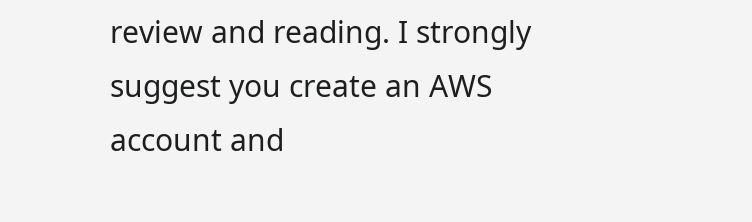review and reading. I strongly suggest you create an AWS account and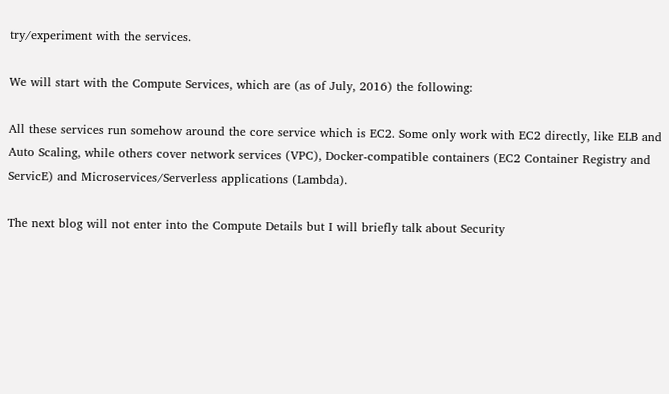try/experiment with the services.

We will start with the Compute Services, which are (as of July, 2016) the following:

All these services run somehow around the core service which is EC2. Some only work with EC2 directly, like ELB and Auto Scaling, while others cover network services (VPC), Docker-compatible containers (EC2 Container Registry and ServicE) and Microservices/Serverless applications (Lambda).

The next blog will not enter into the Compute Details but I will briefly talk about Security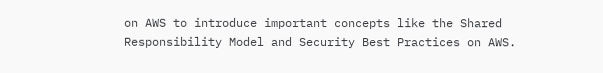on AWS to introduce important concepts like the Shared Responsibility Model and Security Best Practices on AWS.